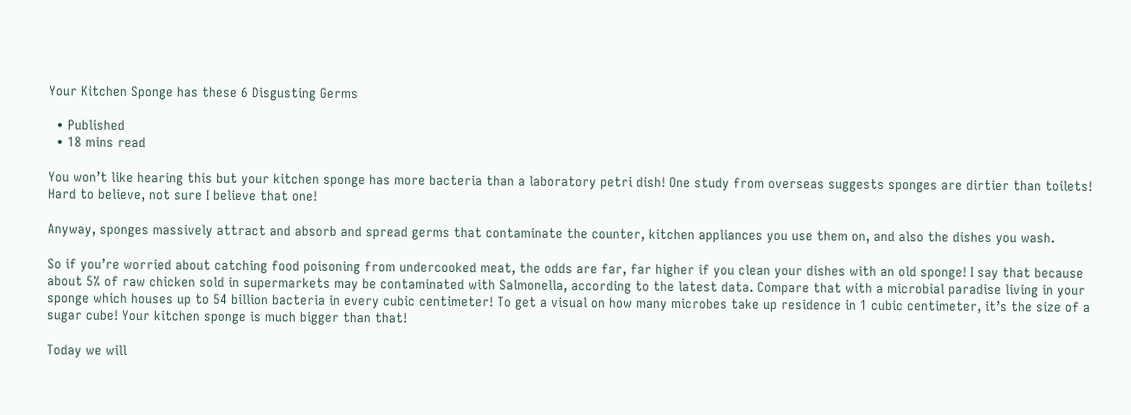Your Kitchen Sponge has these 6 Disgusting Germs

  • Published
  • 18 mins read

You won’t like hearing this but your kitchen sponge has more bacteria than a laboratory petri dish! One study from overseas suggests sponges are dirtier than toilets! Hard to believe, not sure I believe that one!

Anyway, sponges massively attract and absorb and spread germs that contaminate the counter, kitchen appliances you use them on, and also the dishes you wash.

So if you’re worried about catching food poisoning from undercooked meat, the odds are far, far higher if you clean your dishes with an old sponge! I say that because about 5% of raw chicken sold in supermarkets may be contaminated with Salmonella, according to the latest data. Compare that with a microbial paradise living in your sponge which houses up to 54 billion bacteria in every cubic centimeter! To get a visual on how many microbes take up residence in 1 cubic centimeter, it’s the size of a sugar cube! Your kitchen sponge is much bigger than that!

Today we will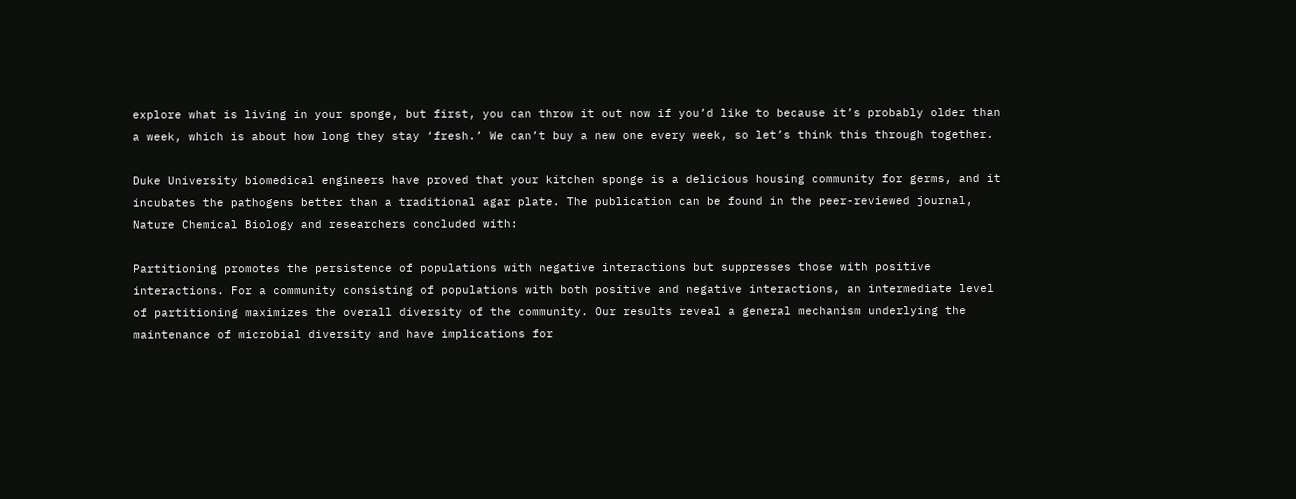explore what is living in your sponge, but first, you can throw it out now if you’d like to because it’s probably older than a week, which is about how long they stay ‘fresh.’ We can’t buy a new one every week, so let’s think this through together.

Duke University biomedical engineers have proved that your kitchen sponge is a delicious housing community for germs, and it incubates the pathogens better than a traditional agar plate. The publication can be found in the peer-reviewed journal, Nature Chemical Biology and researchers concluded with:

Partitioning promotes the persistence of populations with negative interactions but suppresses those with positive interactions. For a community consisting of populations with both positive and negative interactions, an intermediate level of partitioning maximizes the overall diversity of the community. Our results reveal a general mechanism underlying the maintenance of microbial diversity and have implications for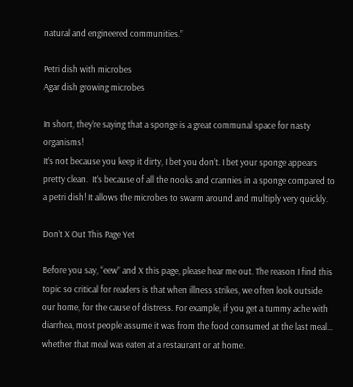natural and engineered communities.”

Petri dish with microbes
Agar dish growing microbes

In short, they’re saying that a sponge is a great communal space for nasty organisms!
It’s not because you keep it dirty, I bet you don’t. I bet your sponge appears pretty clean.  It’s because of all the nooks and crannies in a sponge compared to a petri dish! It allows the microbes to swarm around and multiply very quickly.

Don’t X Out This Page Yet

Before you say, “eew” and X this page, please hear me out. The reason I find this topic so critical for readers is that when illness strikes, we often look outside our home, for the cause of distress. For example, if you get a tummy ache with diarrhea, most people assume it was from the food consumed at the last meal… whether that meal was eaten at a restaurant or at home.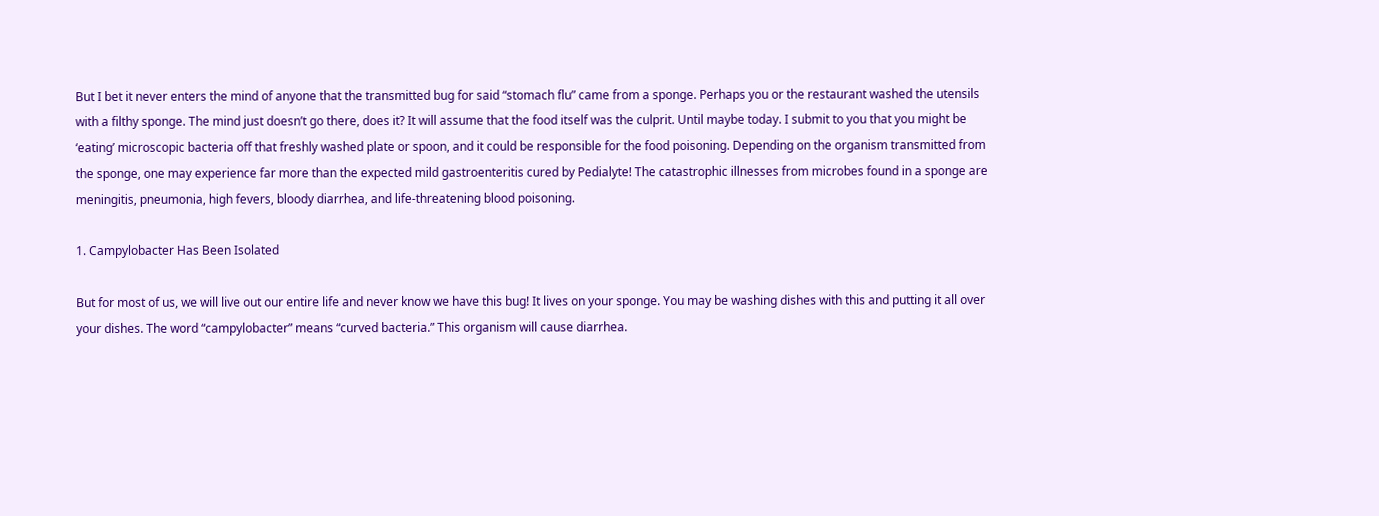But I bet it never enters the mind of anyone that the transmitted bug for said “stomach flu” came from a sponge. Perhaps you or the restaurant washed the utensils with a filthy sponge. The mind just doesn’t go there, does it? It will assume that the food itself was the culprit. Until maybe today. I submit to you that you might be ‘eating’ microscopic bacteria off that freshly washed plate or spoon, and it could be responsible for the food poisoning. Depending on the organism transmitted from the sponge, one may experience far more than the expected mild gastroenteritis cured by Pedialyte! The catastrophic illnesses from microbes found in a sponge are meningitis, pneumonia, high fevers, bloody diarrhea, and life-threatening blood poisoning.

1. Campylobacter Has Been Isolated

But for most of us, we will live out our entire life and never know we have this bug! It lives on your sponge. You may be washing dishes with this and putting it all over your dishes. The word “campylobacter” means “curved bacteria.” This organism will cause diarrhea.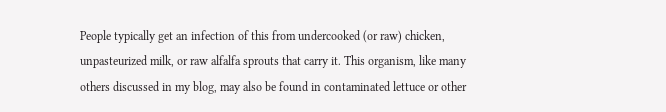People typically get an infection of this from undercooked (or raw) chicken, unpasteurized milk, or raw alfalfa sprouts that carry it. This organism, like many others discussed in my blog, may also be found in contaminated lettuce or other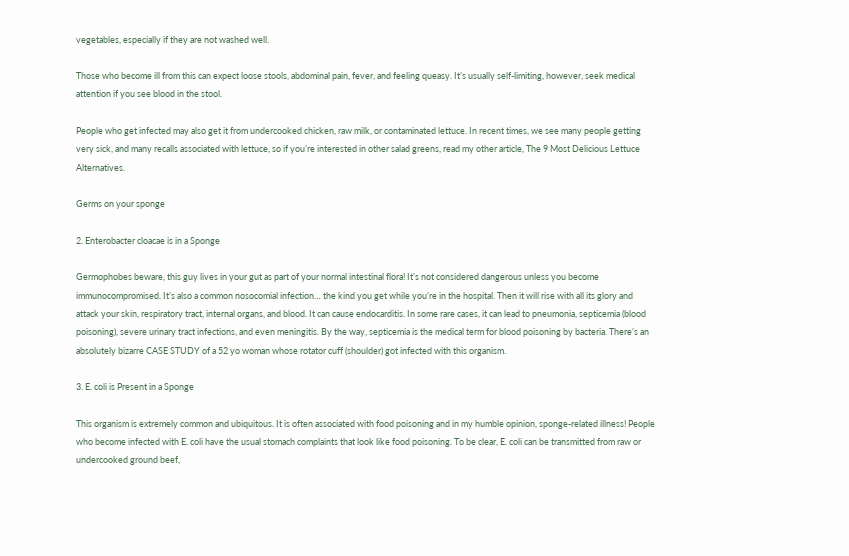vegetables, especially if they are not washed well.

Those who become ill from this can expect loose stools, abdominal pain, fever, and feeling queasy. It’s usually self-limiting, however, seek medical attention if you see blood in the stool.

People who get infected may also get it from undercooked chicken, raw milk, or contaminated lettuce. In recent times, we see many people getting very sick, and many recalls associated with lettuce, so if you’re interested in other salad greens, read my other article, The 9 Most Delicious Lettuce Alternatives.

Germs on your sponge

2. Enterobacter cloacae is in a Sponge

Germophobes beware, this guy lives in your gut as part of your normal intestinal flora! It’s not considered dangerous unless you become immunocompromised. It’s also a common nosocomial infection… the kind you get while you’re in the hospital. Then it will rise with all its glory and attack your skin, respiratory tract, internal organs, and blood. It can cause endocarditis. In some rare cases, it can lead to pneumonia, septicemia (blood poisoning), severe urinary tract infections, and even meningitis. By the way, septicemia is the medical term for blood poisoning by bacteria. There’s an absolutely bizarre CASE STUDY of a 52 yo woman whose rotator cuff (shoulder) got infected with this organism.

3. E. coli is Present in a Sponge

This organism is extremely common and ubiquitous. It is often associated with food poisoning and in my humble opinion, sponge-related illness! People who become infected with E. coli have the usual stomach complaints that look like food poisoning. To be clear, E. coli can be transmitted from raw or undercooked ground beef,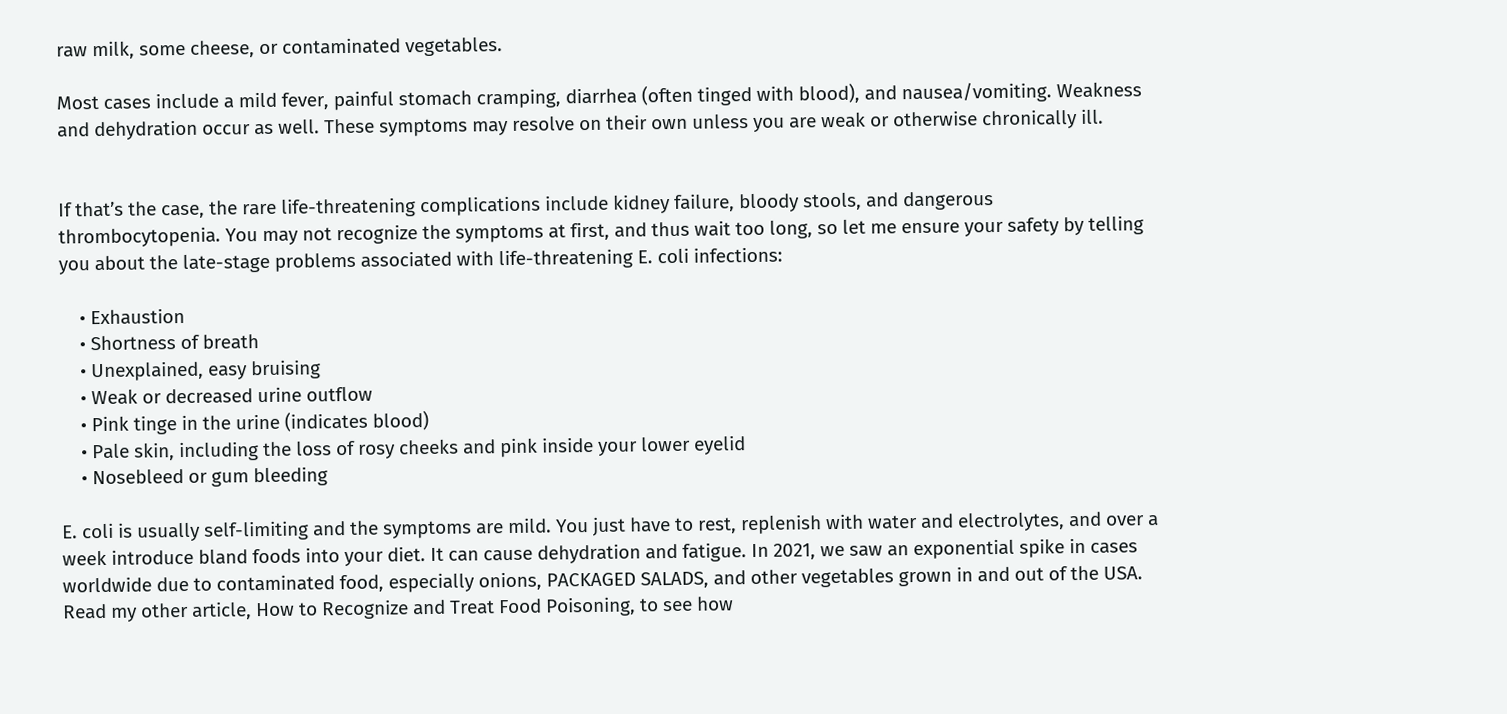raw milk, some cheese, or contaminated vegetables.

Most cases include a mild fever, painful stomach cramping, diarrhea (often tinged with blood), and nausea/vomiting. Weakness and dehydration occur as well. These symptoms may resolve on their own unless you are weak or otherwise chronically ill.


If that’s the case, the rare life-threatening complications include kidney failure, bloody stools, and dangerous thrombocytopenia. You may not recognize the symptoms at first, and thus wait too long, so let me ensure your safety by telling you about the late-stage problems associated with life-threatening E. coli infections:

    • Exhaustion
    • Shortness of breath
    • Unexplained, easy bruising
    • Weak or decreased urine outflow
    • Pink tinge in the urine (indicates blood)
    • Pale skin, including the loss of rosy cheeks and pink inside your lower eyelid
    • Nosebleed or gum bleeding

E. coli is usually self-limiting and the symptoms are mild. You just have to rest, replenish with water and electrolytes, and over a week introduce bland foods into your diet. It can cause dehydration and fatigue. In 2021, we saw an exponential spike in cases worldwide due to contaminated food, especially onions, PACKAGED SALADS, and other vegetables grown in and out of the USA. Read my other article, How to Recognize and Treat Food Poisoning, to see how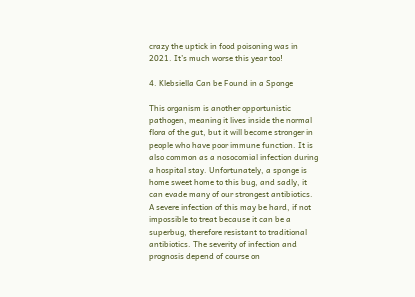crazy the uptick in food poisoning was in 2021. It’s much worse this year too!

4. Klebsiella Can be Found in a Sponge

This organism is another opportunistic pathogen, meaning it lives inside the normal flora of the gut, but it will become stronger in people who have poor immune function. It is also common as a nosocomial infection during a hospital stay. Unfortunately, a sponge is home sweet home to this bug, and sadly, it can evade many of our strongest antibiotics. A severe infection of this may be hard, if not impossible to treat because it can be a superbug, therefore resistant to traditional antibiotics. The severity of infection and prognosis depend of course on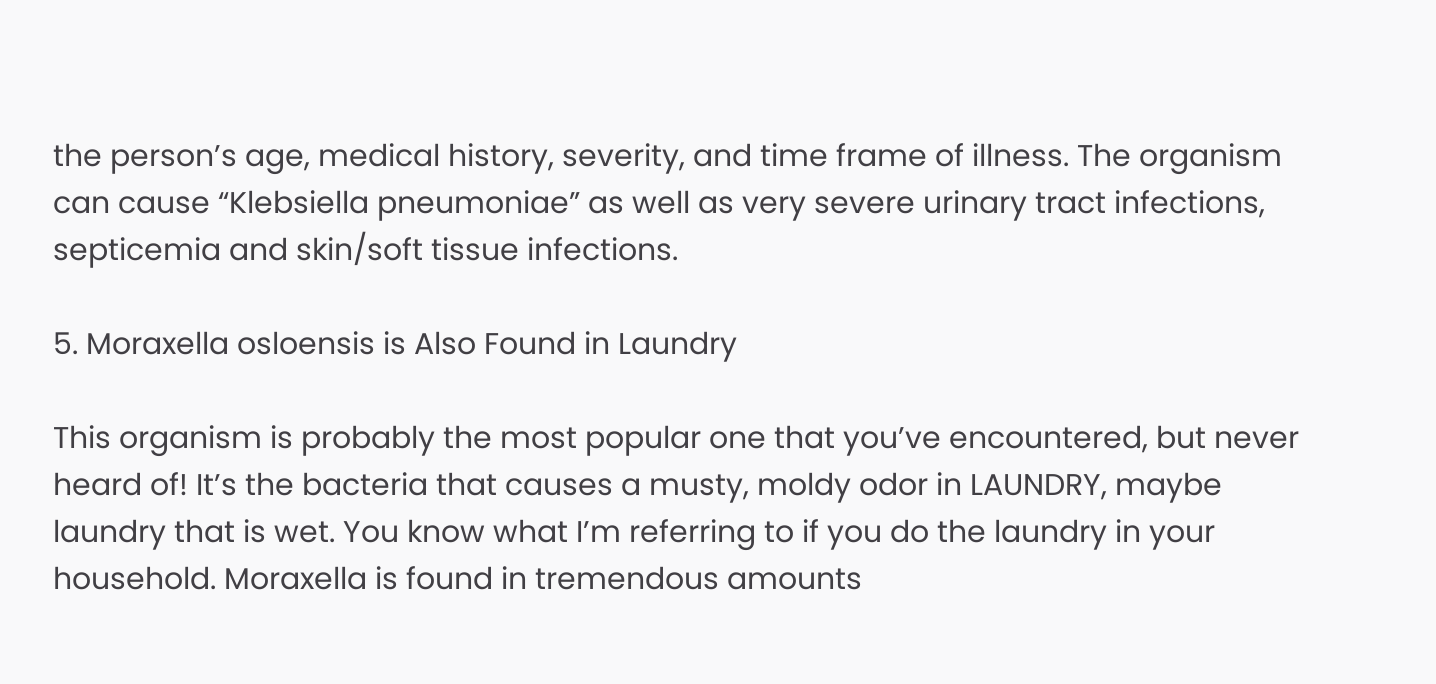the person’s age, medical history, severity, and time frame of illness. The organism can cause “Klebsiella pneumoniae” as well as very severe urinary tract infections, septicemia and skin/soft tissue infections.

5. Moraxella osloensis is Also Found in Laundry

This organism is probably the most popular one that you’ve encountered, but never heard of! It’s the bacteria that causes a musty, moldy odor in LAUNDRY, maybe laundry that is wet. You know what I’m referring to if you do the laundry in your household. Moraxella is found in tremendous amounts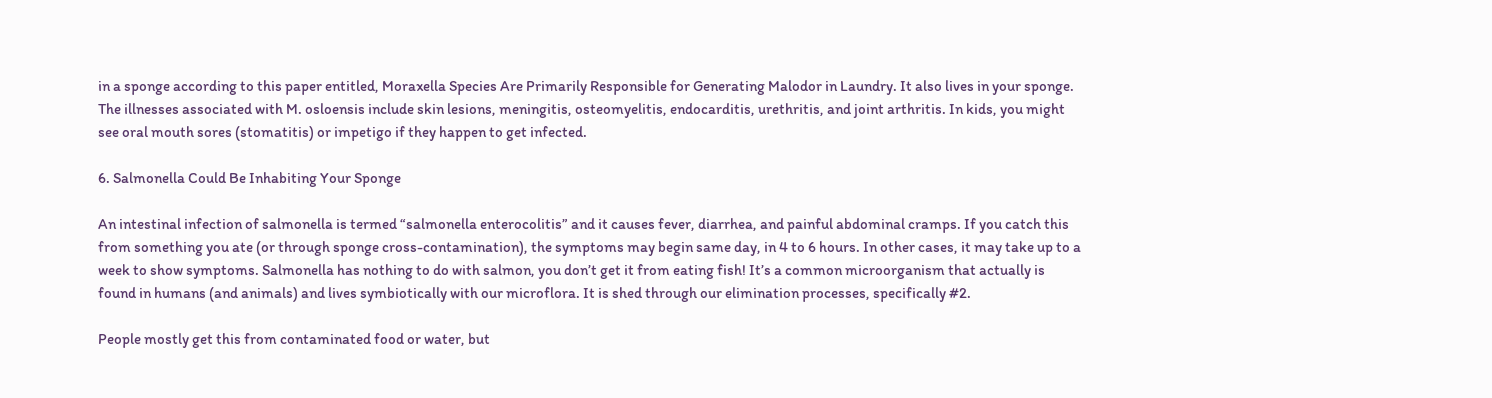in a sponge according to this paper entitled, Moraxella Species Are Primarily Responsible for Generating Malodor in Laundry. It also lives in your sponge. The illnesses associated with M. osloensis include skin lesions, meningitis, osteomyelitis, endocarditis, urethritis, and joint arthritis. In kids, you might see oral mouth sores (stomatitis) or impetigo if they happen to get infected.

6. Salmonella Could Be Inhabiting Your Sponge

An intestinal infection of salmonella is termed “salmonella enterocolitis” and it causes fever, diarrhea, and painful abdominal cramps. If you catch this from something you ate (or through sponge cross-contamination), the symptoms may begin same day, in 4 to 6 hours. In other cases, it may take up to a week to show symptoms. Salmonella has nothing to do with salmon, you don’t get it from eating fish! It’s a common microorganism that actually is found in humans (and animals) and lives symbiotically with our microflora. It is shed through our elimination processes, specifically #2.

People mostly get this from contaminated food or water, but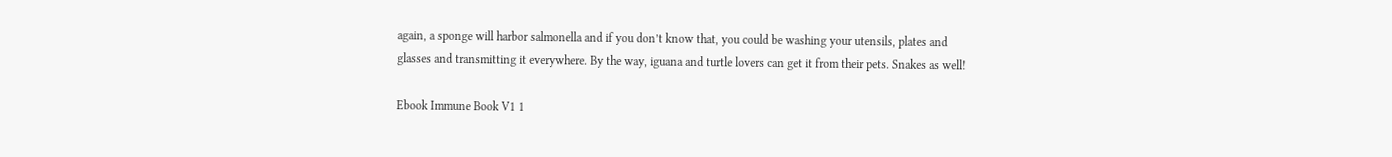again, a sponge will harbor salmonella and if you don’t know that, you could be washing your utensils, plates and glasses and transmitting it everywhere. By the way, iguana and turtle lovers can get it from their pets. Snakes as well!

Ebook Immune Book V1 1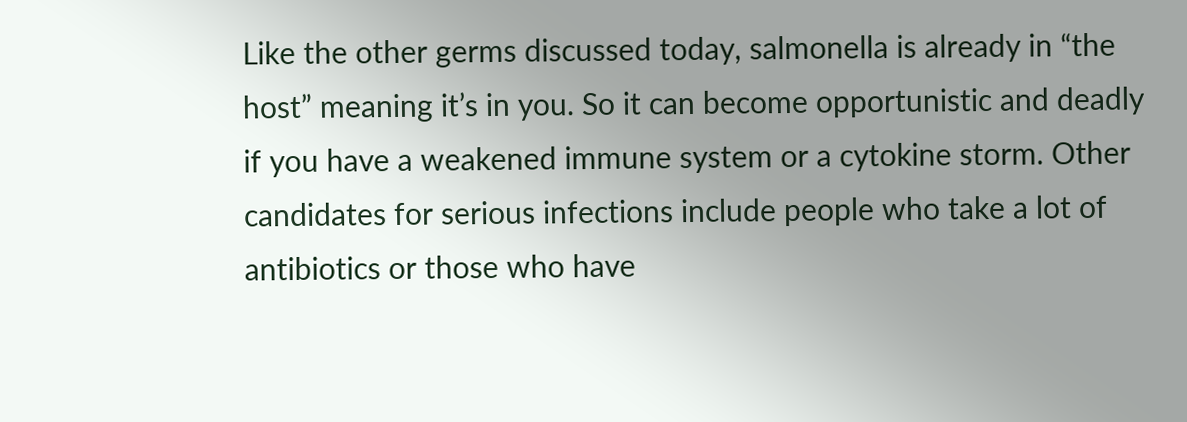Like the other germs discussed today, salmonella is already in “the host” meaning it’s in you. So it can become opportunistic and deadly if you have a weakened immune system or a cytokine storm. Other candidates for serious infections include people who take a lot of antibiotics or those who have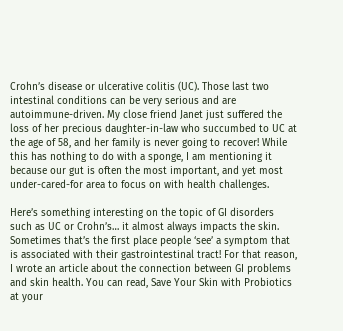Crohn’s disease or ulcerative colitis (UC). Those last two intestinal conditions can be very serious and are autoimmune-driven. My close friend Janet just suffered the loss of her precious daughter-in-law who succumbed to UC at the age of 58, and her family is never going to recover! While this has nothing to do with a sponge, I am mentioning it because our gut is often the most important, and yet most under-cared-for area to focus on with health challenges.

Here’s something interesting on the topic of GI disorders such as UC or Crohn’s… it almost always impacts the skin. Sometimes that’s the first place people ‘see’ a symptom that is associated with their gastrointestinal tract! For that reason, I wrote an article about the connection between GI problems and skin health. You can read, Save Your Skin with Probiotics at your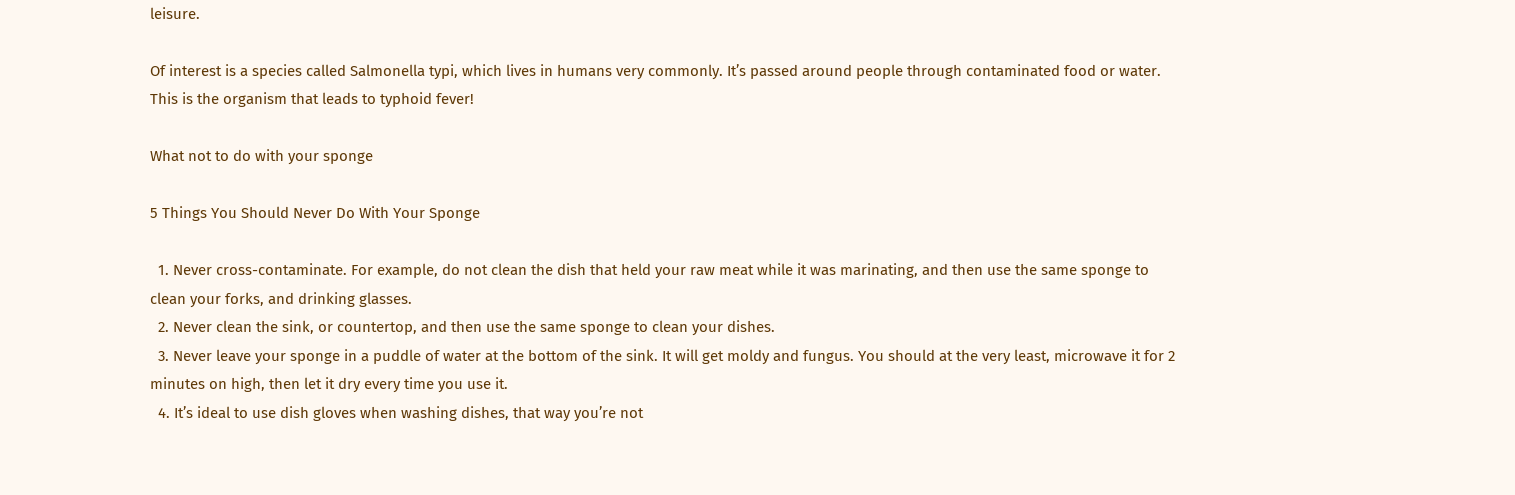leisure.

Of interest is a species called Salmonella typi, which lives in humans very commonly. It’s passed around people through contaminated food or water. This is the organism that leads to typhoid fever!

What not to do with your sponge

5 Things You Should Never Do With Your Sponge

  1. Never cross-contaminate. For example, do not clean the dish that held your raw meat while it was marinating, and then use the same sponge to clean your forks, and drinking glasses.
  2. Never clean the sink, or countertop, and then use the same sponge to clean your dishes.
  3. Never leave your sponge in a puddle of water at the bottom of the sink. It will get moldy and fungus. You should at the very least, microwave it for 2 minutes on high, then let it dry every time you use it.
  4. It’s ideal to use dish gloves when washing dishes, that way you’re not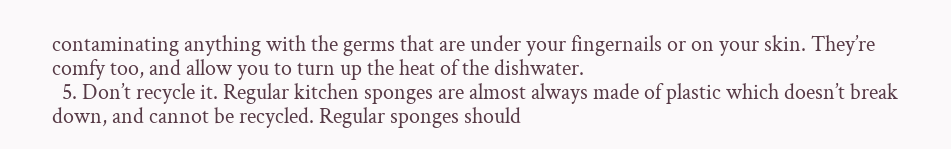contaminating anything with the germs that are under your fingernails or on your skin. They’re comfy too, and allow you to turn up the heat of the dishwater.
  5. Don’t recycle it. Regular kitchen sponges are almost always made of plastic which doesn’t break down, and cannot be recycled. Regular sponges should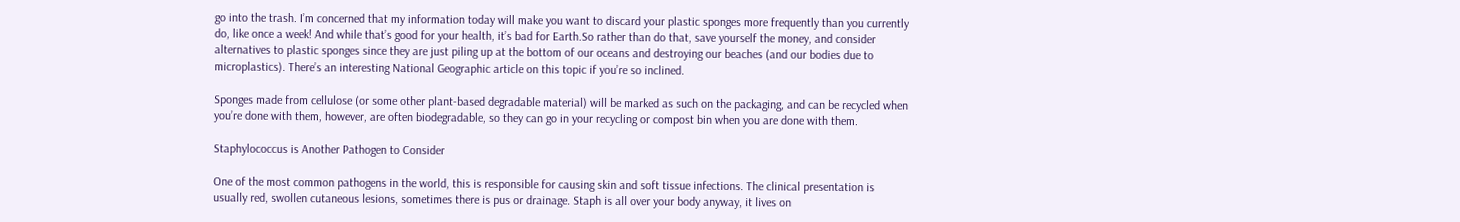go into the trash. I’m concerned that my information today will make you want to discard your plastic sponges more frequently than you currently do, like once a week! And while that’s good for your health, it’s bad for Earth.So rather than do that, save yourself the money, and consider alternatives to plastic sponges since they are just piling up at the bottom of our oceans and destroying our beaches (and our bodies due to microplastics). There’s an interesting National Geographic article on this topic if you’re so inclined.

Sponges made from cellulose (or some other plant-based degradable material) will be marked as such on the packaging, and can be recycled when you’re done with them, however, are often biodegradable, so they can go in your recycling or compost bin when you are done with them.

Staphylococcus is Another Pathogen to Consider

One of the most common pathogens in the world, this is responsible for causing skin and soft tissue infections. The clinical presentation is usually red, swollen cutaneous lesions, sometimes there is pus or drainage. Staph is all over your body anyway, it lives on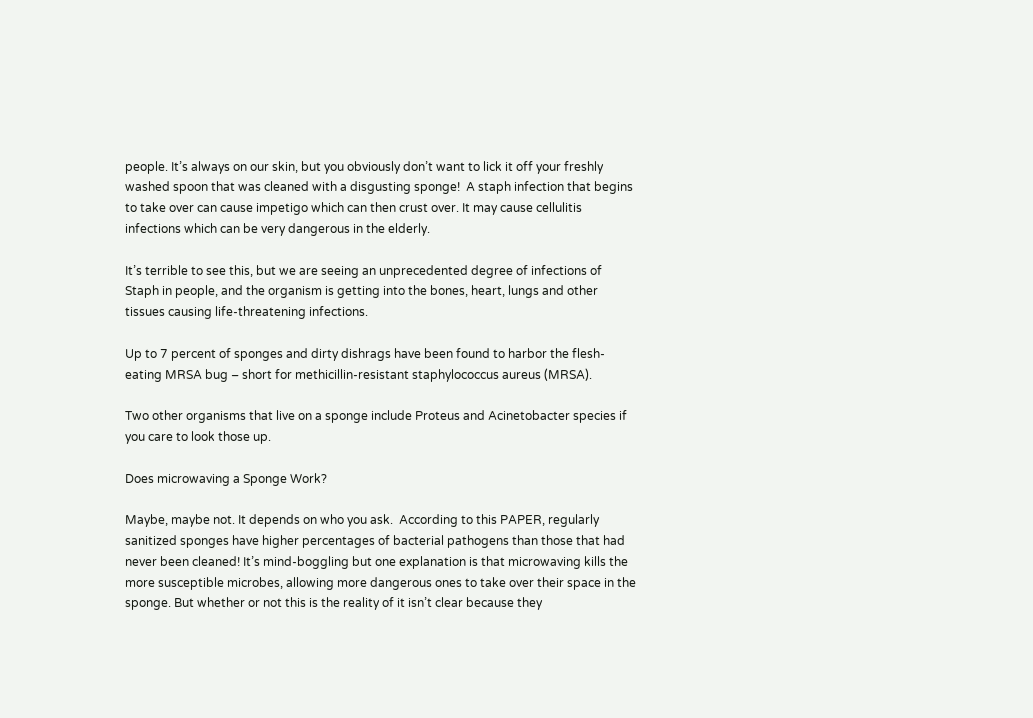people. It’s always on our skin, but you obviously don’t want to lick it off your freshly washed spoon that was cleaned with a disgusting sponge!  A staph infection that begins to take over can cause impetigo which can then crust over. It may cause cellulitis infections which can be very dangerous in the elderly.

It’s terrible to see this, but we are seeing an unprecedented degree of infections of Staph in people, and the organism is getting into the bones, heart, lungs and other tissues causing life-threatening infections.

Up to 7 percent of sponges and dirty dishrags have been found to harbor the flesh-eating MRSA bug – short for methicillin-resistant staphylococcus aureus (MRSA).

Two other organisms that live on a sponge include Proteus and Acinetobacter species if you care to look those up.

Does microwaving a Sponge Work?

Maybe, maybe not. It depends on who you ask.  According to this PAPER, regularly sanitized sponges have higher percentages of bacterial pathogens than those that had never been cleaned! It’s mind-boggling but one explanation is that microwaving kills the more susceptible microbes, allowing more dangerous ones to take over their space in the sponge. But whether or not this is the reality of it isn’t clear because they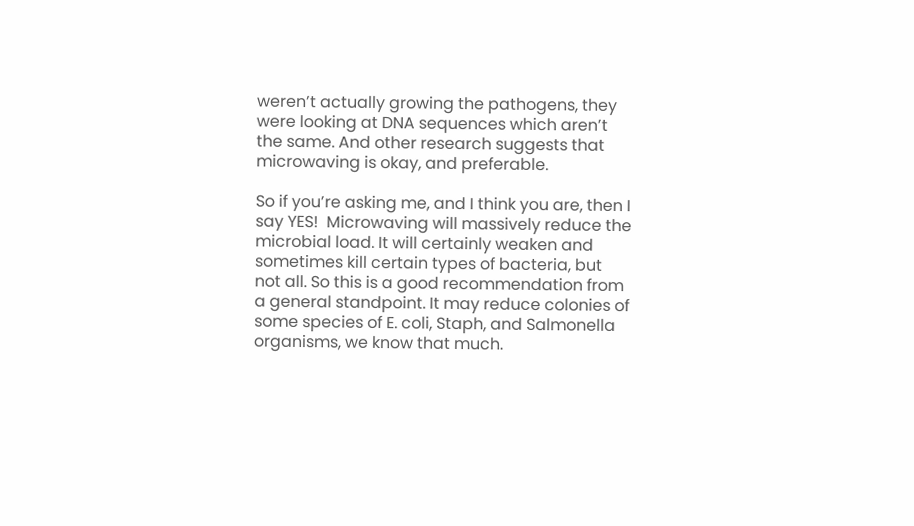weren’t actually growing the pathogens, they were looking at DNA sequences which aren’t the same. And other research suggests that microwaving is okay, and preferable.

So if you’re asking me, and I think you are, then I say YES!  Microwaving will massively reduce the microbial load. It will certainly weaken and sometimes kill certain types of bacteria, but not all. So this is a good recommendation from a general standpoint. It may reduce colonies of some species of E. coli, Staph, and Salmonella organisms, we know that much.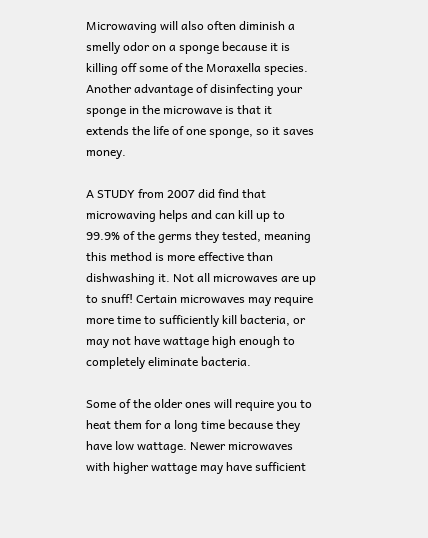Microwaving will also often diminish a smelly odor on a sponge because it is killing off some of the Moraxella species.  Another advantage of disinfecting your sponge in the microwave is that it extends the life of one sponge, so it saves money.

A STUDY from 2007 did find that microwaving helps and can kill up to 99.9% of the germs they tested, meaning this method is more effective than dishwashing it. Not all microwaves are up to snuff! Certain microwaves may require more time to sufficiently kill bacteria, or may not have wattage high enough to completely eliminate bacteria.

Some of the older ones will require you to heat them for a long time because they have low wattage. Newer microwaves with higher wattage may have sufficient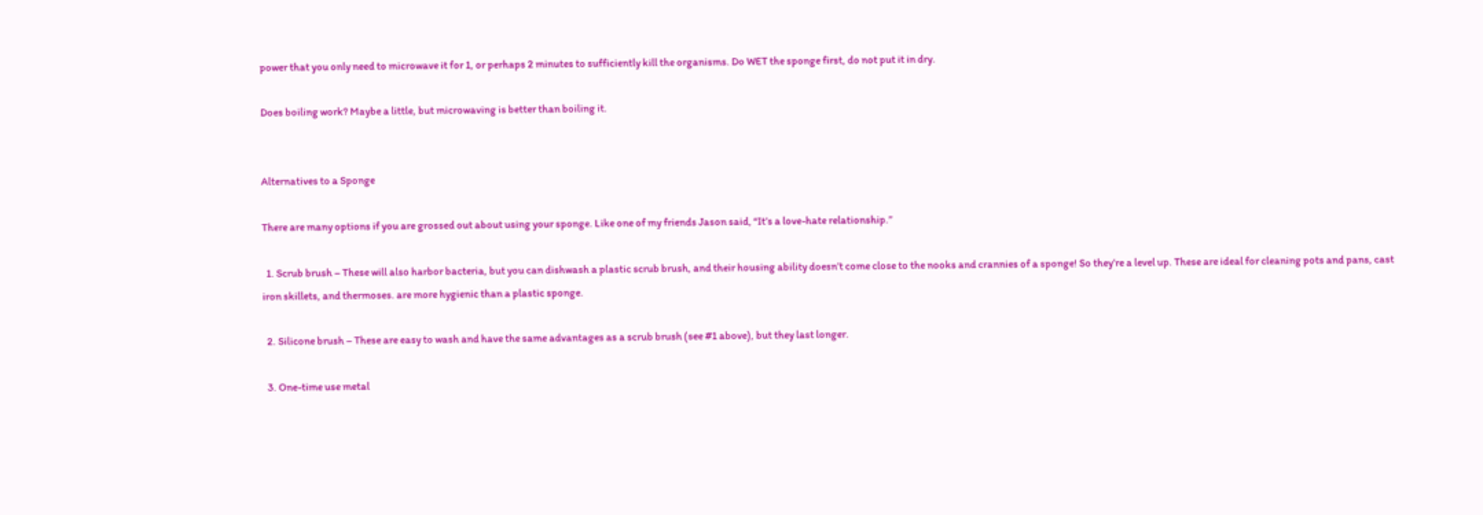power that you only need to microwave it for 1, or perhaps 2 minutes to sufficiently kill the organisms. Do WET the sponge first, do not put it in dry.

Does boiling work? Maybe a little, but microwaving is better than boiling it.


Alternatives to a Sponge

There are many options if you are grossed out about using your sponge. Like one of my friends Jason said, “It’s a love-hate relationship.”

  1. Scrub brush – These will also harbor bacteria, but you can dishwash a plastic scrub brush, and their housing ability doesn’t come close to the nooks and crannies of a sponge! So they’re a level up. These are ideal for cleaning pots and pans, cast iron skillets, and thermoses. are more hygienic than a plastic sponge.

  2. Silicone brush – These are easy to wash and have the same advantages as a scrub brush (see #1 above), but they last longer.

  3. One-time use metal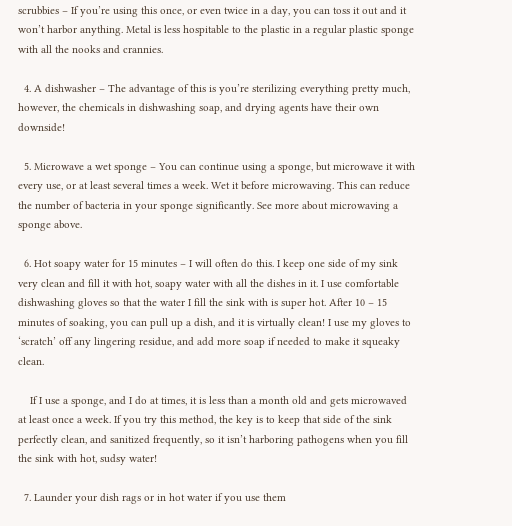scrubbies – If you’re using this once, or even twice in a day, you can toss it out and it won’t harbor anything. Metal is less hospitable to the plastic in a regular plastic sponge with all the nooks and crannies.

  4. A dishwasher – The advantage of this is you’re sterilizing everything pretty much, however, the chemicals in dishwashing soap, and drying agents have their own downside!

  5. Microwave a wet sponge – You can continue using a sponge, but microwave it with every use, or at least several times a week. Wet it before microwaving. This can reduce the number of bacteria in your sponge significantly. See more about microwaving a sponge above.

  6. Hot soapy water for 15 minutes – I will often do this. I keep one side of my sink very clean and fill it with hot, soapy water with all the dishes in it. I use comfortable dishwashing gloves so that the water I fill the sink with is super hot. After 10 – 15 minutes of soaking, you can pull up a dish, and it is virtually clean! I use my gloves to ‘scratch’ off any lingering residue, and add more soap if needed to make it squeaky clean.

    If I use a sponge, and I do at times, it is less than a month old and gets microwaved at least once a week. If you try this method, the key is to keep that side of the sink perfectly clean, and sanitized frequently, so it isn’t harboring pathogens when you fill the sink with hot, sudsy water!

  7. Launder your dish rags or in hot water if you use them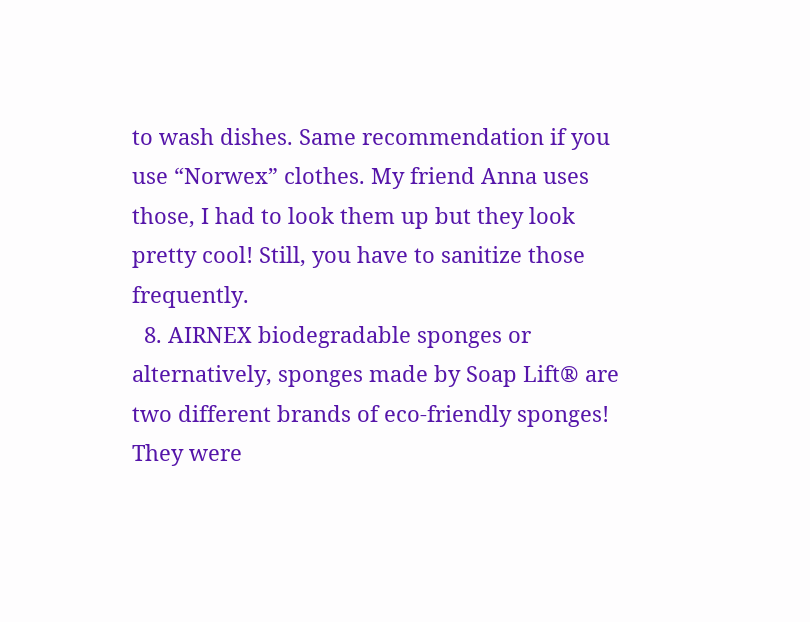to wash dishes. Same recommendation if you use “Norwex” clothes. My friend Anna uses those, I had to look them up but they look pretty cool! Still, you have to sanitize those frequently.
  8. AIRNEX biodegradable sponges or alternatively, sponges made by Soap Lift® are two different brands of eco-friendly sponges!  They were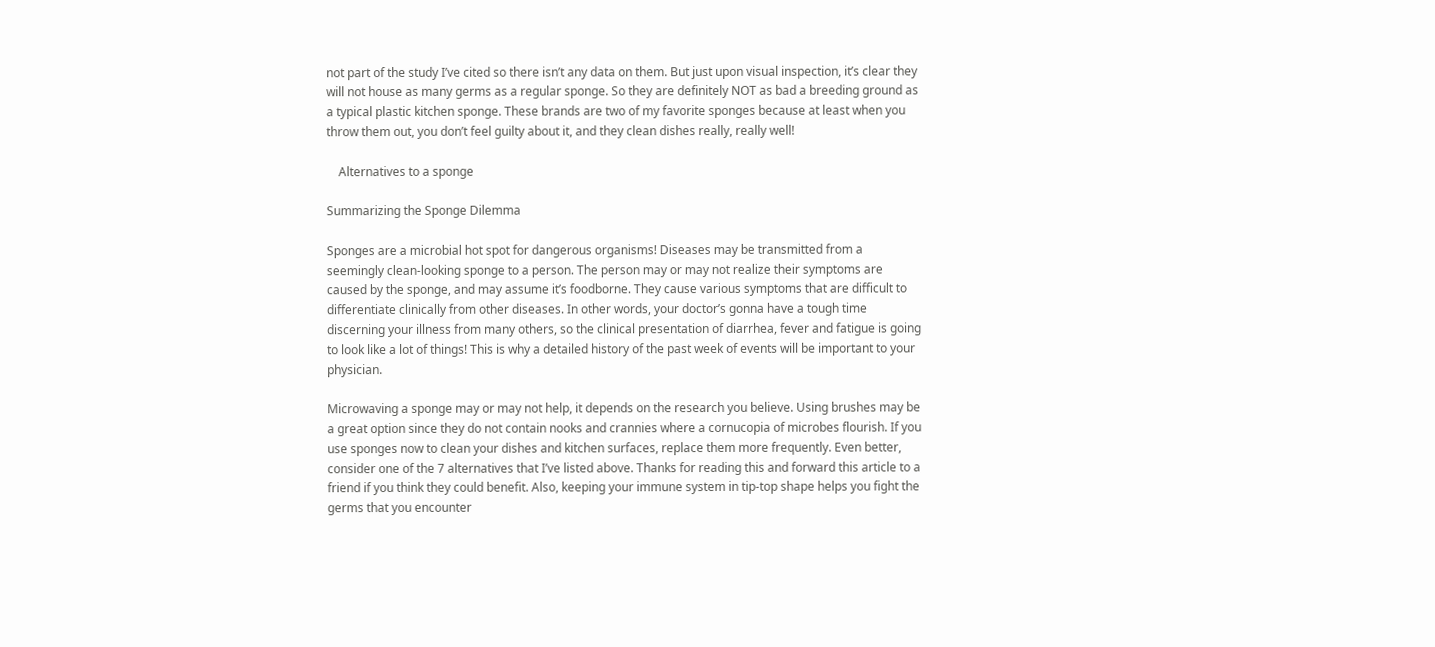not part of the study I’ve cited so there isn’t any data on them. But just upon visual inspection, it’s clear they will not house as many germs as a regular sponge. So they are definitely NOT as bad a breeding ground as a typical plastic kitchen sponge. These brands are two of my favorite sponges because at least when you throw them out, you don’t feel guilty about it, and they clean dishes really, really well!

    Alternatives to a sponge

Summarizing the Sponge Dilemma

Sponges are a microbial hot spot for dangerous organisms! Diseases may be transmitted from a seemingly clean-looking sponge to a person. The person may or may not realize their symptoms are caused by the sponge, and may assume it’s foodborne. They cause various symptoms that are difficult to differentiate clinically from other diseases. In other words, your doctor’s gonna have a tough time discerning your illness from many others, so the clinical presentation of diarrhea, fever and fatigue is going to look like a lot of things! This is why a detailed history of the past week of events will be important to your physician.

Microwaving a sponge may or may not help, it depends on the research you believe. Using brushes may be a great option since they do not contain nooks and crannies where a cornucopia of microbes flourish. If you use sponges now to clean your dishes and kitchen surfaces, replace them more frequently. Even better, consider one of the 7 alternatives that I’ve listed above. Thanks for reading this and forward this article to a friend if you think they could benefit. Also, keeping your immune system in tip-top shape helps you fight the germs that you encounter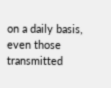on a daily basis, even those transmitted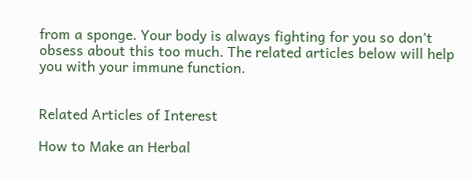from a sponge. Your body is always fighting for you so don’t obsess about this too much. The related articles below will help you with your immune function.


Related Articles of Interest

How to Make an Herbal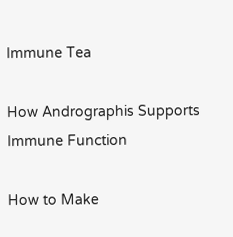Immune Tea

How Andrographis Supports Immune Function

How to Make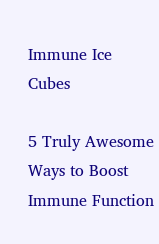Immune Ice Cubes

5 Truly Awesome Ways to Boost Immune Function